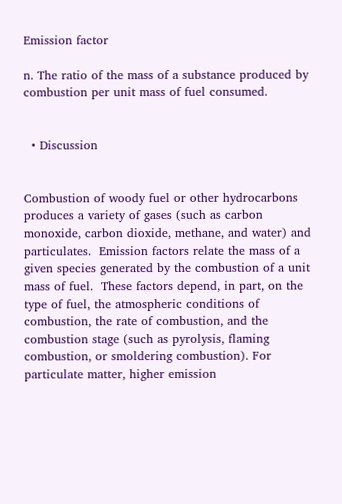Emission factor

n. The ratio of the mass of a substance produced by combustion per unit mass of fuel consumed.


  • Discussion


Combustion of woody fuel or other hydrocarbons produces a variety of gases (such as carbon monoxide, carbon dioxide, methane, and water) and particulates.  Emission factors relate the mass of a given species generated by the combustion of a unit mass of fuel.  These factors depend, in part, on the type of fuel, the atmospheric conditions of combustion, the rate of combustion, and the combustion stage (such as pyrolysis, flaming combustion, or smoldering combustion). For particulate matter, higher emission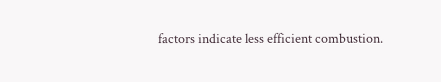factors indicate less efficient combustion.